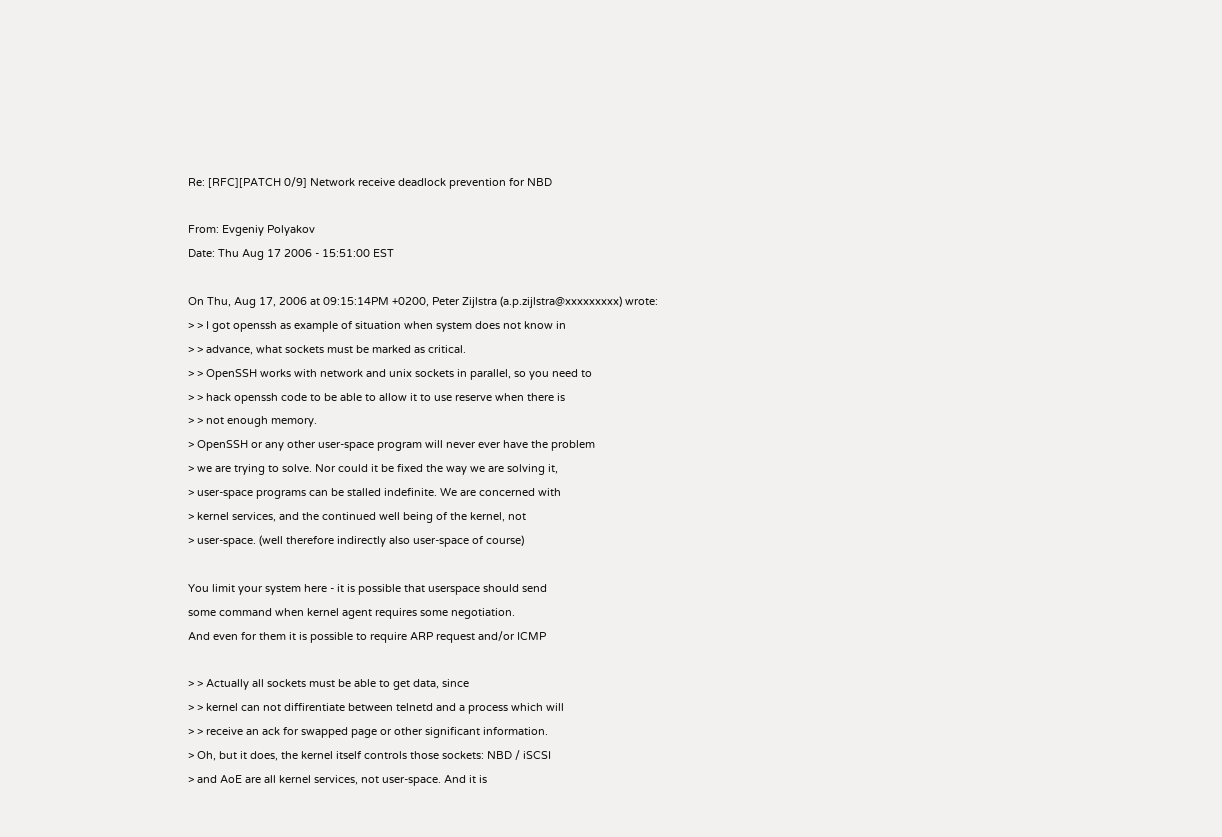Re: [RFC][PATCH 0/9] Network receive deadlock prevention for NBD

From: Evgeniy Polyakov
Date: Thu Aug 17 2006 - 15:51:00 EST

On Thu, Aug 17, 2006 at 09:15:14PM +0200, Peter Zijlstra (a.p.zijlstra@xxxxxxxxx) wrote:
> > I got openssh as example of situation when system does not know in
> > advance, what sockets must be marked as critical.
> > OpenSSH works with network and unix sockets in parallel, so you need to
> > hack openssh code to be able to allow it to use reserve when there is
> > not enough memory.
> OpenSSH or any other user-space program will never ever have the problem
> we are trying to solve. Nor could it be fixed the way we are solving it,
> user-space programs can be stalled indefinite. We are concerned with
> kernel services, and the continued well being of the kernel, not
> user-space. (well therefore indirectly also user-space of course)

You limit your system here - it is possible that userspace should send
some command when kernel agent requires some negotiation.
And even for them it is possible to require ARP request and/or ICMP

> > Actually all sockets must be able to get data, since
> > kernel can not diffirentiate between telnetd and a process which will
> > receive an ack for swapped page or other significant information.
> Oh, but it does, the kernel itself controls those sockets: NBD / iSCSI
> and AoE are all kernel services, not user-space. And it is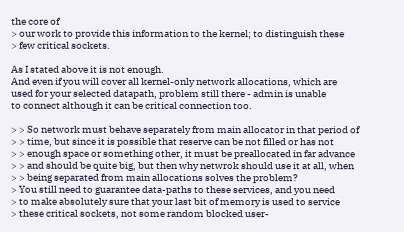the core of
> our work to provide this information to the kernel; to distinguish these
> few critical sockets.

As I stated above it is not enough.
And even if you will cover all kernel-only network allocations, which are
used for your selected datapath, problem still there - admin is unable
to connect although it can be critical connection too.

> > So network must behave separately from main allocator in that period of
> > time, but since it is possible that reserve can be not filled or has not
> > enough space or something other, it must be preallocated in far advance
> > and should be quite big, but then why netwrok should use it at all, when
> > being separated from main allocations solves the problem?
> You still need to guarantee data-paths to these services, and you need
> to make absolutely sure that your last bit of memory is used to service
> these critical sockets, not some random blocked user-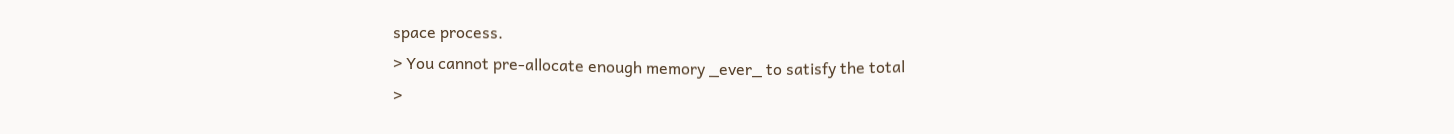space process.
> You cannot pre-allocate enough memory _ever_ to satisfy the total
>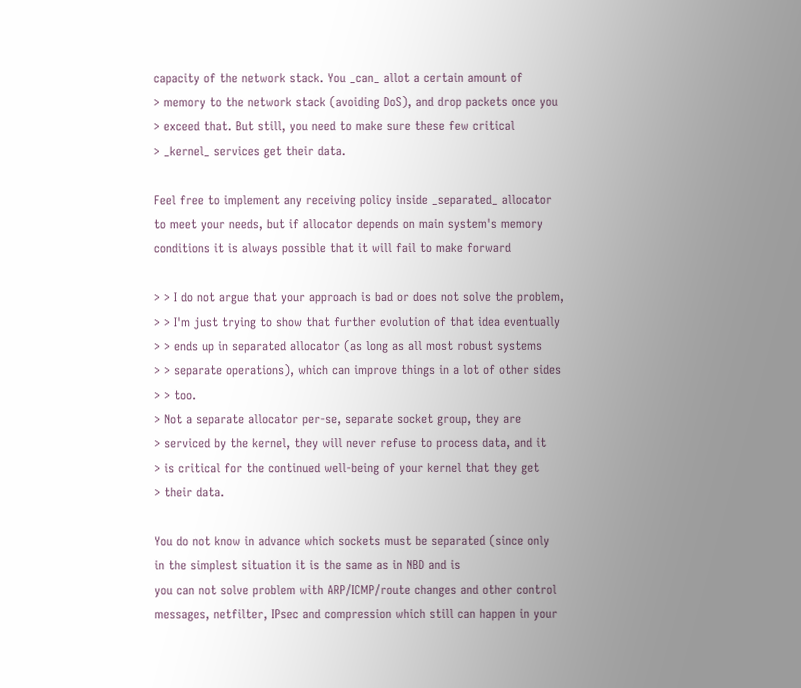capacity of the network stack. You _can_ allot a certain amount of
> memory to the network stack (avoiding DoS), and drop packets once you
> exceed that. But still, you need to make sure these few critical
> _kernel_ services get their data.

Feel free to implement any receiving policy inside _separated_ allocator
to meet your needs, but if allocator depends on main system's memory
conditions it is always possible that it will fail to make forward

> > I do not argue that your approach is bad or does not solve the problem,
> > I'm just trying to show that further evolution of that idea eventually
> > ends up in separated allocator (as long as all most robust systems
> > separate operations), which can improve things in a lot of other sides
> > too.
> Not a separate allocator per-se, separate socket group, they are
> serviced by the kernel, they will never refuse to process data, and it
> is critical for the continued well-being of your kernel that they get
> their data.

You do not know in advance which sockets must be separated (since only
in the simplest situation it is the same as in NBD and is
you can not solve problem with ARP/ICMP/route changes and other control
messages, netfilter, IPsec and compression which still can happen in your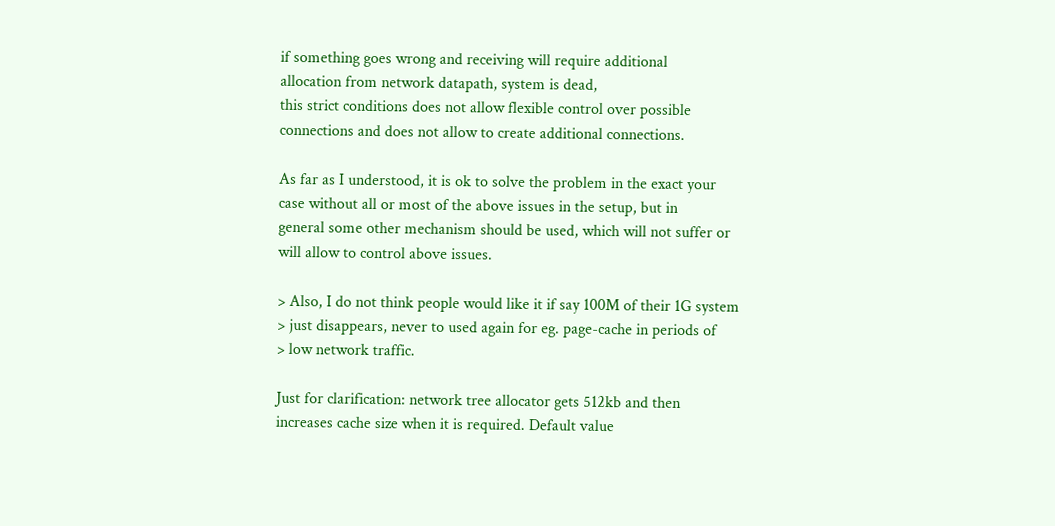if something goes wrong and receiving will require additional
allocation from network datapath, system is dead,
this strict conditions does not allow flexible control over possible
connections and does not allow to create additional connections.

As far as I understood, it is ok to solve the problem in the exact your
case without all or most of the above issues in the setup, but in
general some other mechanism should be used, which will not suffer or
will allow to control above issues.

> Also, I do not think people would like it if say 100M of their 1G system
> just disappears, never to used again for eg. page-cache in periods of
> low network traffic.

Just for clarification: network tree allocator gets 512kb and then
increases cache size when it is required. Default value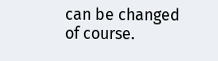can be changed
of course.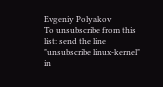Evgeniy Polyakov
To unsubscribe from this list: send the line "unsubscribe linux-kernel" in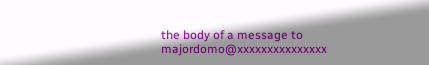the body of a message to majordomo@xxxxxxxxxxxxxxx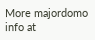More majordomo info at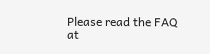Please read the FAQ at